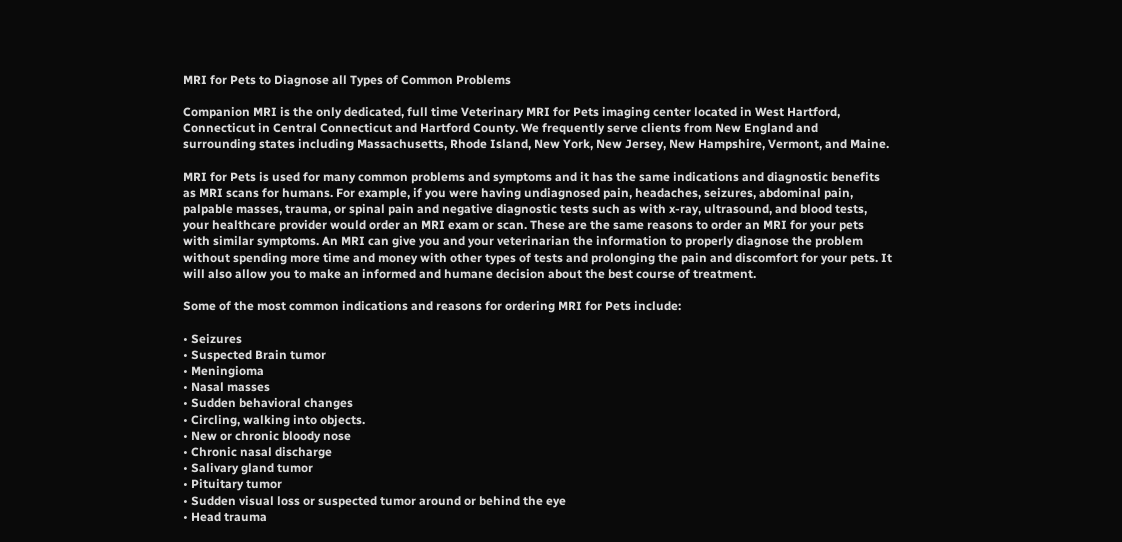MRI for Pets to Diagnose all Types of Common Problems

Companion MRI is the only dedicated, full time Veterinary MRI for Pets imaging center located in West Hartford, Connecticut in Central Connecticut and Hartford County. We frequently serve clients from New England and surrounding states including Massachusetts, Rhode Island, New York, New Jersey, New Hampshire, Vermont, and Maine.

MRI for Pets is used for many common problems and symptoms and it has the same indications and diagnostic benefits as MRI scans for humans. For example, if you were having undiagnosed pain, headaches, seizures, abdominal pain, palpable masses, trauma, or spinal pain and negative diagnostic tests such as with x-ray, ultrasound, and blood tests, your healthcare provider would order an MRI exam or scan. These are the same reasons to order an MRI for your pets with similar symptoms. An MRI can give you and your veterinarian the information to properly diagnose the problem without spending more time and money with other types of tests and prolonging the pain and discomfort for your pets. It will also allow you to make an informed and humane decision about the best course of treatment.

Some of the most common indications and reasons for ordering MRI for Pets include:

• Seizures
• Suspected Brain tumor
• Meningioma
• Nasal masses
• Sudden behavioral changes
• Circling, walking into objects.
• New or chronic bloody nose
• Chronic nasal discharge
• Salivary gland tumor
• Pituitary tumor
• Sudden visual loss or suspected tumor around or behind the eye
• Head trauma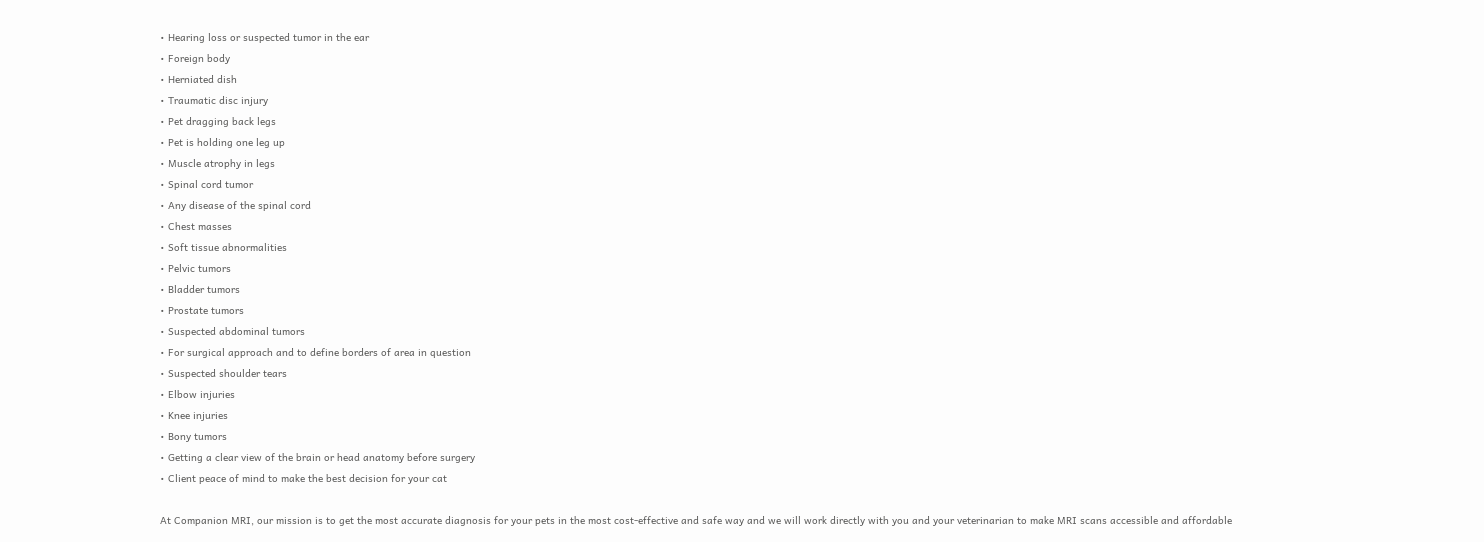• Hearing loss or suspected tumor in the ear
• Foreign body
• Herniated dish
• Traumatic disc injury
• Pet dragging back legs
• Pet is holding one leg up
• Muscle atrophy in legs
• Spinal cord tumor
• Any disease of the spinal cord
• Chest masses
• Soft tissue abnormalities
• Pelvic tumors
• Bladder tumors
• Prostate tumors
• Suspected abdominal tumors
• For surgical approach and to define borders of area in question
• Suspected shoulder tears
• Elbow injuries
• Knee injuries
• Bony tumors
• Getting a clear view of the brain or head anatomy before surgery
• Client peace of mind to make the best decision for your cat

At Companion MRI, our mission is to get the most accurate diagnosis for your pets in the most cost-effective and safe way and we will work directly with you and your veterinarian to make MRI scans accessible and affordable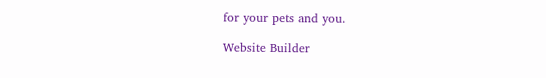for your pets and you.

Website Builder